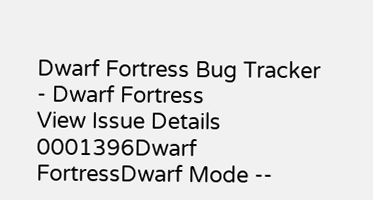Dwarf Fortress Bug Tracker - Dwarf Fortress
View Issue Details
0001396Dwarf FortressDwarf Mode --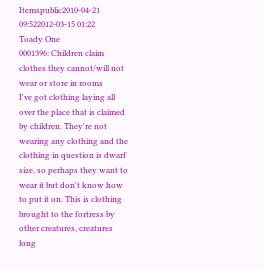Itemspublic2010-04-21 09:522012-03-15 01:22
Toady One
0001396: Children claim clothes they cannot/will not wear or store in rooms
I've got clothing laying all over the place that is claimed by children. They're not wearing any clothing and the clothing in question is dwarf size, so perhaps they want to wear it but don't know how to put it on. This is clothing brought to the fortress by other creatures, creatures long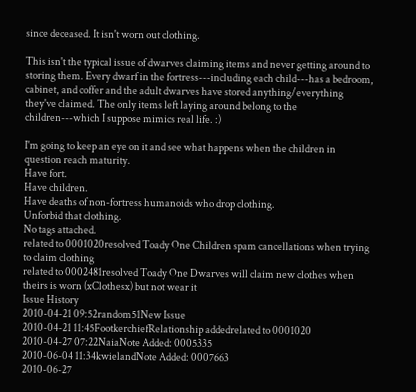since deceased. It isn't worn out clothing.

This isn't the typical issue of dwarves claiming items and never getting around to storing them. Every dwarf in the fortress---including each child---has a bedroom, cabinet, and coffer and the adult dwarves have stored anything/everything they've claimed. The only items left laying around belong to the children---which I suppose mimics real life. :)

I'm going to keep an eye on it and see what happens when the children in question reach maturity.
Have fort.
Have children.
Have deaths of non-fortress humanoids who drop clothing.
Unforbid that clothing.
No tags attached.
related to 0001020resolved Toady One Children spam cancellations when trying to claim clothing
related to 0002481resolved Toady One Dwarves will claim new clothes when theirs is worn (xClothesx) but not wear it
Issue History
2010-04-21 09:52random51New Issue
2010-04-21 11:45FootkerchiefRelationship addedrelated to 0001020
2010-04-27 07:22NaiaNote Added: 0005335
2010-06-04 11:34kwielandNote Added: 0007663
2010-06-27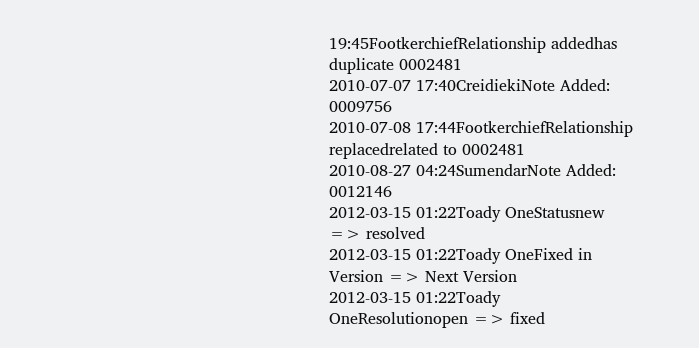19:45FootkerchiefRelationship addedhas duplicate 0002481
2010-07-07 17:40CreidiekiNote Added: 0009756
2010-07-08 17:44FootkerchiefRelationship replacedrelated to 0002481
2010-08-27 04:24SumendarNote Added: 0012146
2012-03-15 01:22Toady OneStatusnew => resolved
2012-03-15 01:22Toady OneFixed in Version => Next Version
2012-03-15 01:22Toady OneResolutionopen => fixed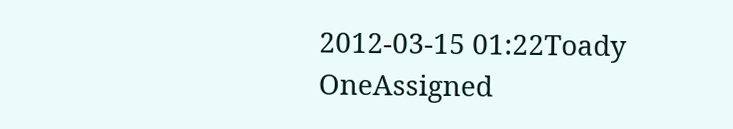2012-03-15 01:22Toady OneAssigned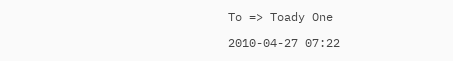To => Toady One

2010-04-27 07:22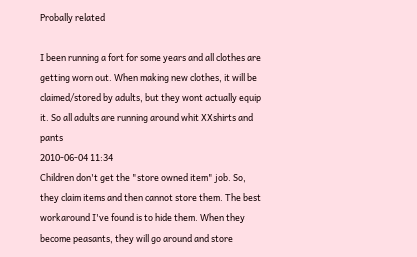Probally related

I been running a fort for some years and all clothes are getting worn out. When making new clothes, it will be claimed/stored by adults, but they wont actually equip it. So all adults are running around whit XXshirts and pants
2010-06-04 11:34
Children don't get the "store owned item" job. So, they claim items and then cannot store them. The best workaround I've found is to hide them. When they become peasants, they will go around and store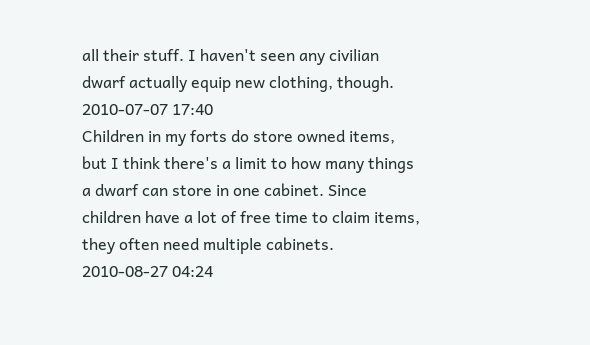all their stuff. I haven't seen any civilian dwarf actually equip new clothing, though.
2010-07-07 17:40
Children in my forts do store owned items, but I think there's a limit to how many things a dwarf can store in one cabinet. Since children have a lot of free time to claim items, they often need multiple cabinets.
2010-08-27 04:24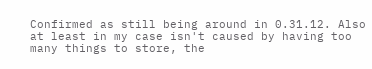Confirmed as still being around in 0.31.12. Also at least in my case isn't caused by having too many things to store, the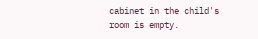cabinet in the child's room is empty.